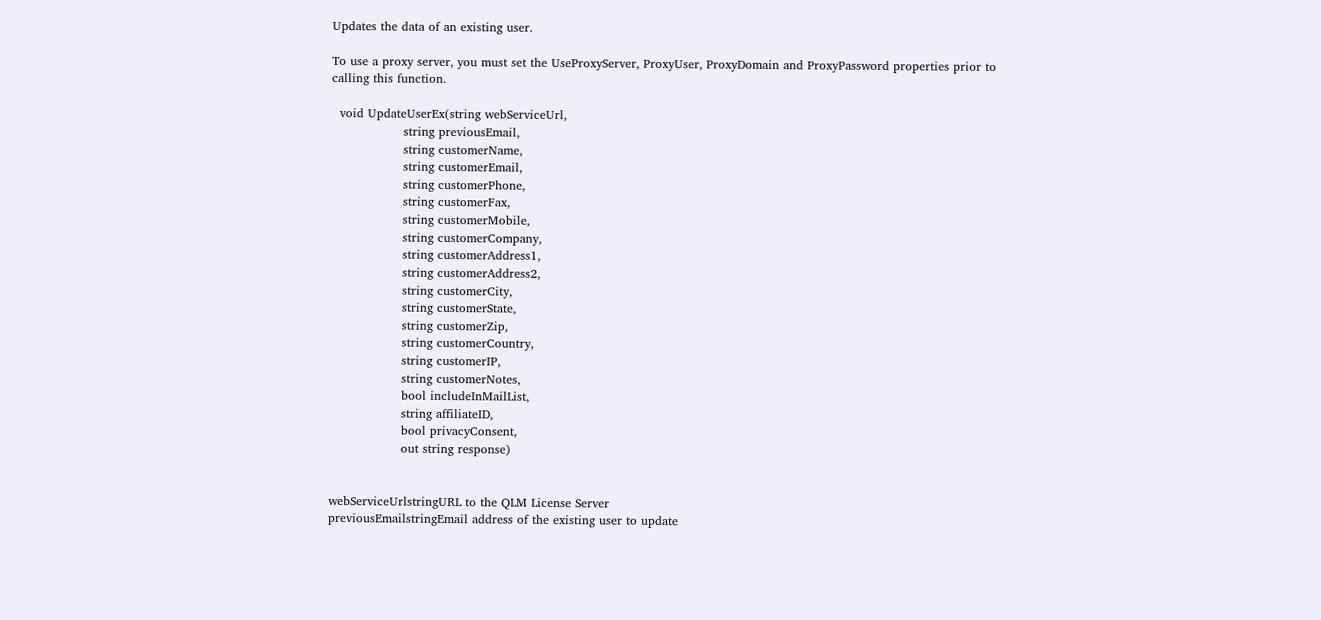Updates the data of an existing user.

To use a proxy server, you must set the UseProxyServer, ProxyUser, ProxyDomain and ProxyPassword properties prior to calling this function.

  void UpdateUserEx(string webServiceUrl,
                  string previousEmail,
                  string customerName,
                  string customerEmail,
                  string customerPhone,
                  string customerFax,
                  string customerMobile,
                  string customerCompany,
                  string customerAddress1,
                  string customerAddress2,
                  string customerCity,
                  string customerState,
                  string customerZip,
                  string customerCountry,
                  string customerIP,
                  string customerNotes,
                  bool includeInMailList,
                  string affiliateID,
                  bool privacyConsent,
                  out string response)


webServiceUrlstringURL to the QLM License Server
previousEmailstringEmail address of the existing user to update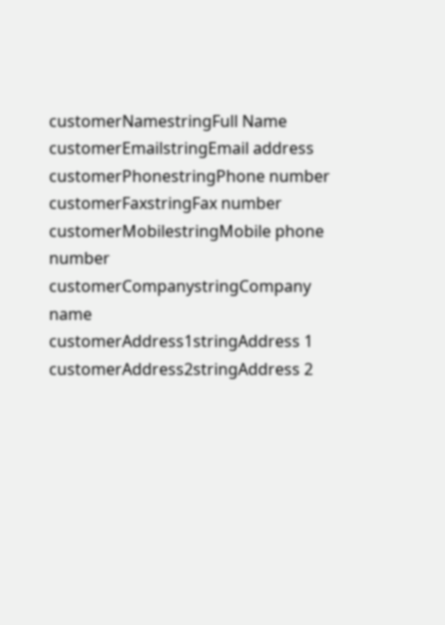customerNamestringFull Name
customerEmailstringEmail address
customerPhonestringPhone number
customerFaxstringFax number
customerMobilestringMobile phone number
customerCompanystringCompany name
customerAddress1stringAddress 1
customerAddress2stringAddress 2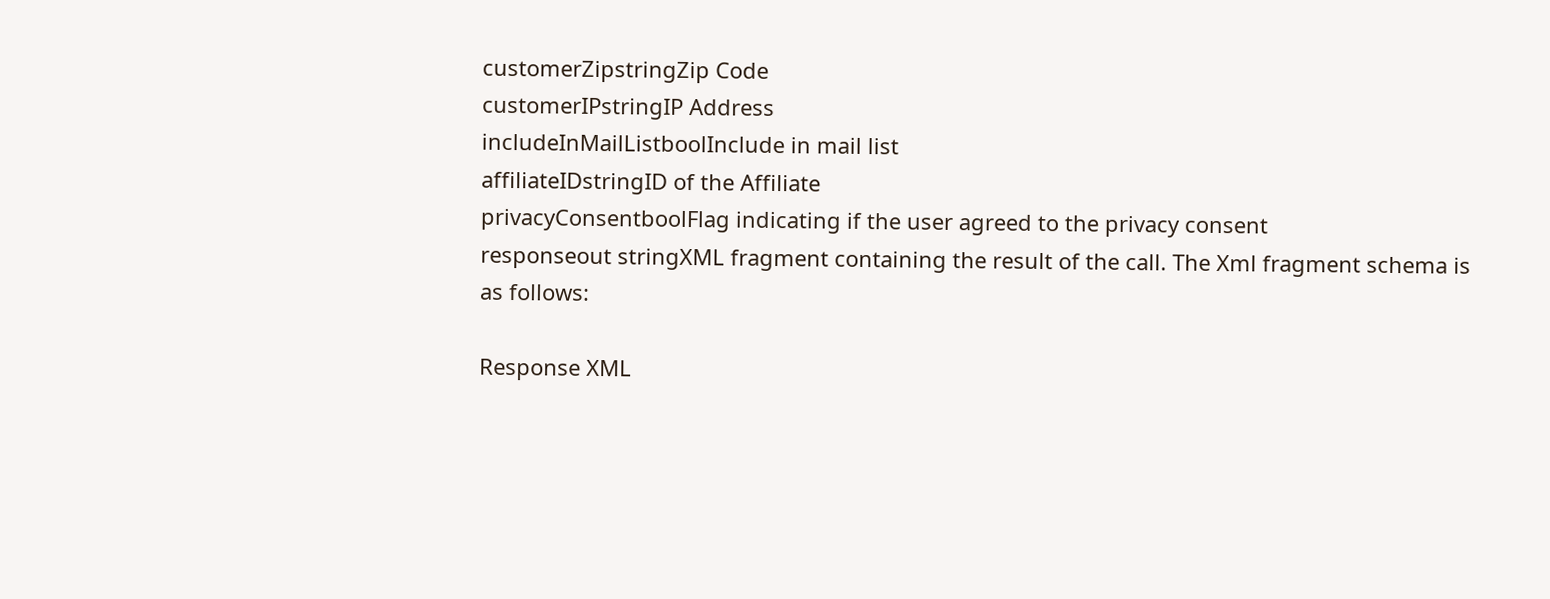customerZipstringZip Code
customerIPstringIP Address
includeInMailListboolInclude in mail list
affiliateIDstringID of the Affiliate
privacyConsentboolFlag indicating if the user agreed to the privacy consent
responseout stringXML fragment containing the result of the call. The Xml fragment schema is as follows:

Response XML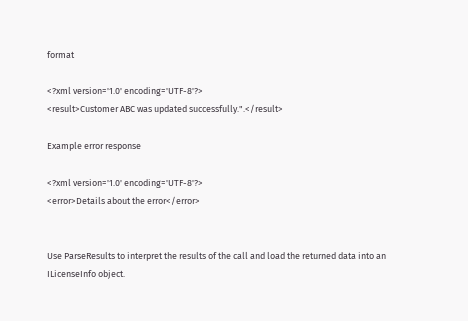format

<?xml version='1.0' encoding='UTF-8'?>
<result>Customer ABC was updated successfully.".</result>

Example error response

<?xml version='1.0' encoding='UTF-8'?>
<error>Details about the error</error>


Use ParseResults to interpret the results of the call and load the returned data into an ILicenseInfo object.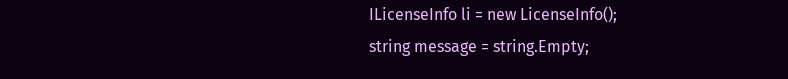ILicenseInfo li = new LicenseInfo();
string message = string.Empty;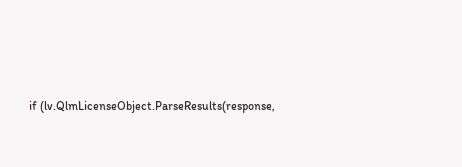if (lv.QlmLicenseObject.ParseResults(response,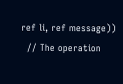ref li, ref message))
  // The operation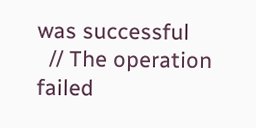was successful
  // The operation failed